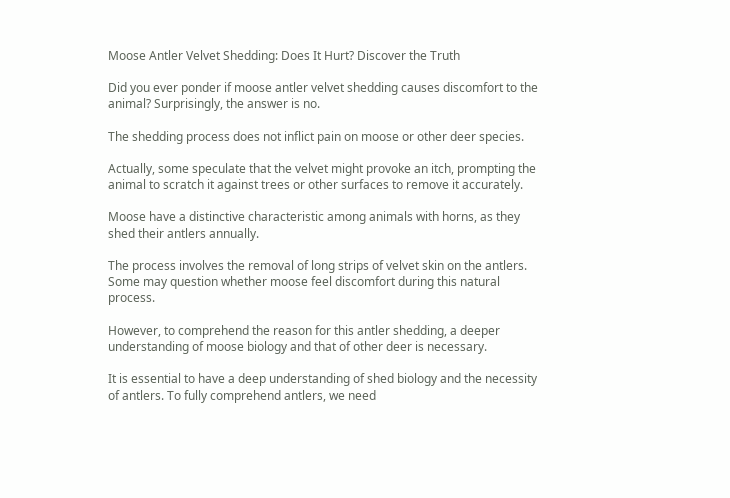Moose Antler Velvet Shedding: Does It Hurt? Discover the Truth

Did you ever ponder if moose antler velvet shedding causes discomfort to the animal? Surprisingly, the answer is no.

The shedding process does not inflict pain on moose or other deer species.

Actually, some speculate that the velvet might provoke an itch, prompting the animal to scratch it against trees or other surfaces to remove it accurately.

Moose have a distinctive characteristic among animals with horns, as they shed their antlers annually.

The process involves the removal of long strips of velvet skin on the antlers. Some may question whether moose feel discomfort during this natural process.

However, to comprehend the reason for this antler shedding, a deeper understanding of moose biology and that of other deer is necessary.

It is essential to have a deep understanding of shed biology and the necessity of antlers. To fully comprehend antlers, we need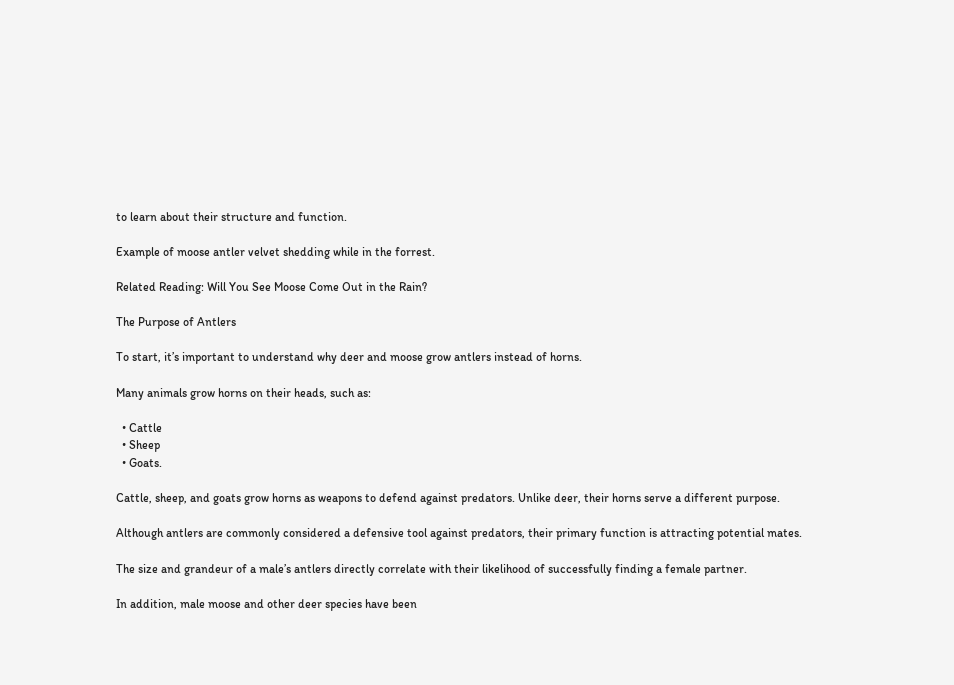to learn about their structure and function.

Example of moose antler velvet shedding while in the forrest.

Related Reading: Will You See Moose Come Out in the Rain?

The Purpose of Antlers

To start, it’s important to understand why deer and moose grow antlers instead of horns.

Many animals grow horns on their heads, such as:

  • Cattle
  • Sheep
  • Goats.

Cattle, sheep, and goats grow horns as weapons to defend against predators. Unlike deer, their horns serve a different purpose.

Although antlers are commonly considered a defensive tool against predators, their primary function is attracting potential mates.

The size and grandeur of a male’s antlers directly correlate with their likelihood of successfully finding a female partner.

In addition, male moose and other deer species have been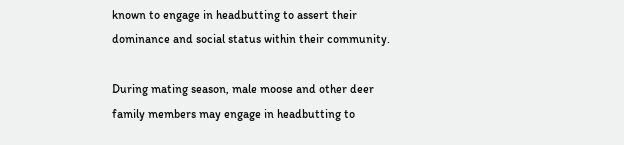known to engage in headbutting to assert their dominance and social status within their community.

During mating season, male moose and other deer family members may engage in headbutting to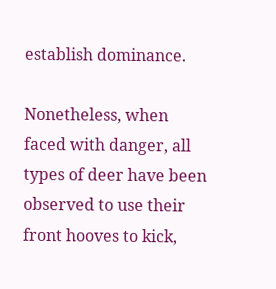establish dominance.

Nonetheless, when faced with danger, all types of deer have been observed to use their front hooves to kick,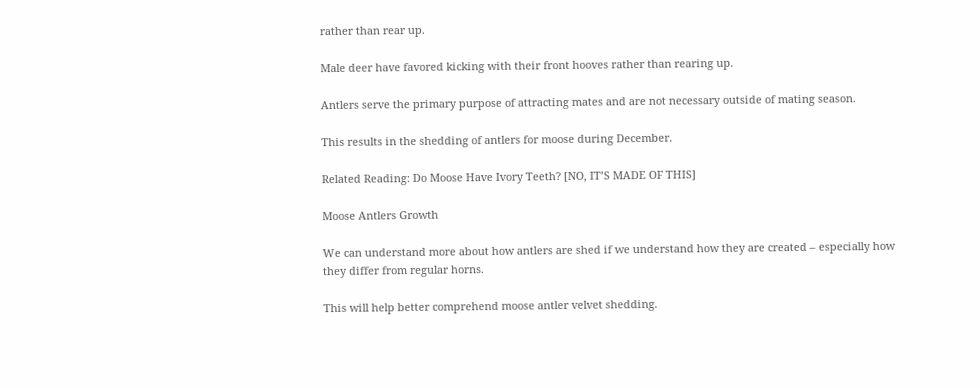rather than rear up.

Male deer have favored kicking with their front hooves rather than rearing up.

Antlers serve the primary purpose of attracting mates and are not necessary outside of mating season.

This results in the shedding of antlers for moose during December.

Related Reading: Do Moose Have Ivory Teeth? [NO, IT’S MADE OF THIS]

Moose Antlers Growth

We can understand more about how antlers are shed if we understand how they are created – especially how they differ from regular horns.

This will help better comprehend moose antler velvet shedding.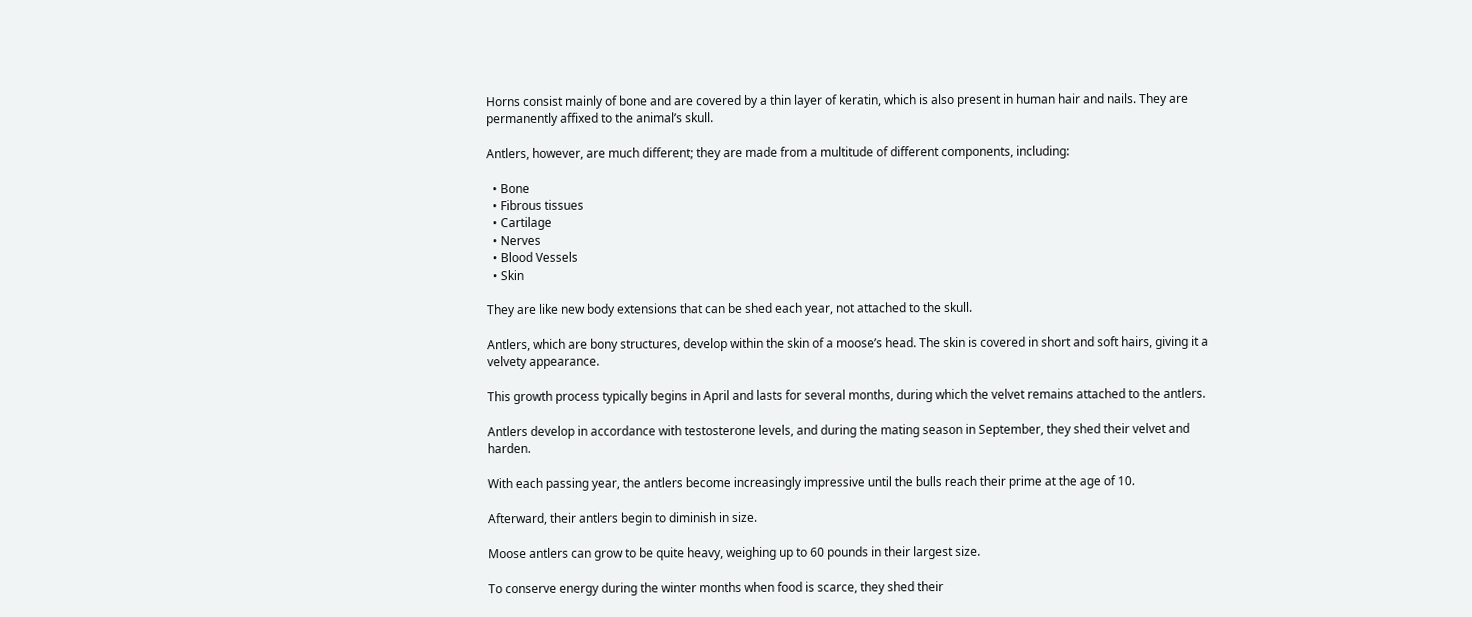Horns consist mainly of bone and are covered by a thin layer of keratin, which is also present in human hair and nails. They are permanently affixed to the animal’s skull.

Antlers, however, are much different; they are made from a multitude of different components, including:

  • Bone
  • Fibrous tissues
  • Cartilage
  • Nerves
  • Blood Vessels
  • Skin

They are like new body extensions that can be shed each year, not attached to the skull.

Antlers, which are bony structures, develop within the skin of a moose’s head. The skin is covered in short and soft hairs, giving it a velvety appearance.

This growth process typically begins in April and lasts for several months, during which the velvet remains attached to the antlers.

Antlers develop in accordance with testosterone levels, and during the mating season in September, they shed their velvet and harden.

With each passing year, the antlers become increasingly impressive until the bulls reach their prime at the age of 10.

Afterward, their antlers begin to diminish in size.

Moose antlers can grow to be quite heavy, weighing up to 60 pounds in their largest size.

To conserve energy during the winter months when food is scarce, they shed their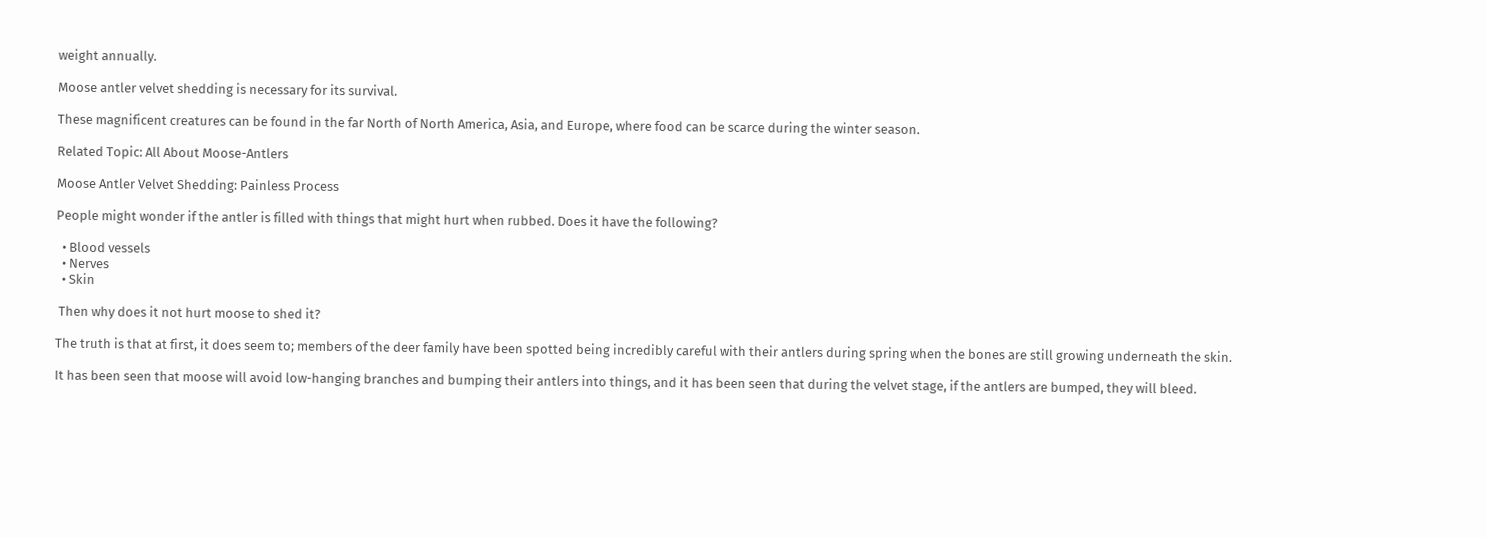weight annually.

Moose antler velvet shedding is necessary for its survival.

These magnificent creatures can be found in the far North of North America, Asia, and Europe, where food can be scarce during the winter season.

Related Topic: All About Moose-Antlers

Moose Antler Velvet Shedding: Painless Process

People might wonder if the antler is filled with things that might hurt when rubbed. Does it have the following?

  • Blood vessels
  • Nerves
  • Skin

 Then why does it not hurt moose to shed it?

The truth is that at first, it does seem to; members of the deer family have been spotted being incredibly careful with their antlers during spring when the bones are still growing underneath the skin.

It has been seen that moose will avoid low-hanging branches and bumping their antlers into things, and it has been seen that during the velvet stage, if the antlers are bumped, they will bleed.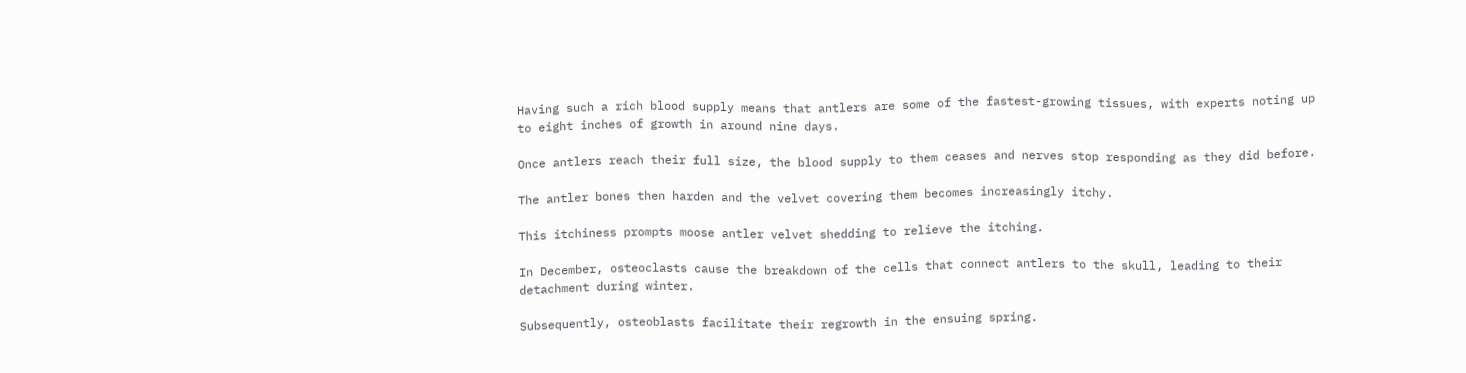Having such a rich blood supply means that antlers are some of the fastest-growing tissues, with experts noting up to eight inches of growth in around nine days.

Once antlers reach their full size, the blood supply to them ceases and nerves stop responding as they did before.

The antler bones then harden and the velvet covering them becomes increasingly itchy.

This itchiness prompts moose antler velvet shedding to relieve the itching.

In December, osteoclasts cause the breakdown of the cells that connect antlers to the skull, leading to their detachment during winter.

Subsequently, osteoblasts facilitate their regrowth in the ensuing spring.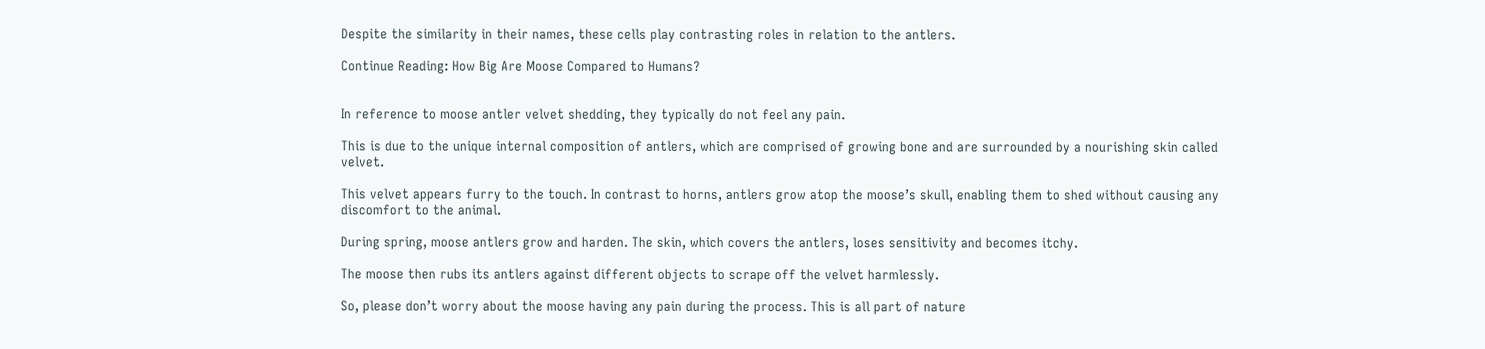Despite the similarity in their names, these cells play contrasting roles in relation to the antlers.

Continue Reading: How Big Are Moose Compared to Humans?


In reference to moose antler velvet shedding, they typically do not feel any pain.

This is due to the unique internal composition of antlers, which are comprised of growing bone and are surrounded by a nourishing skin called velvet.

This velvet appears furry to the touch. In contrast to horns, antlers grow atop the moose’s skull, enabling them to shed without causing any discomfort to the animal.

During spring, moose antlers grow and harden. The skin, which covers the antlers, loses sensitivity and becomes itchy.

The moose then rubs its antlers against different objects to scrape off the velvet harmlessly.

So, please don’t worry about the moose having any pain during the process. This is all part of nature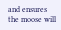and ensures the moose will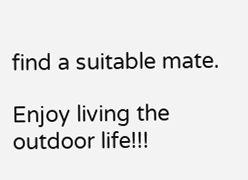find a suitable mate.

Enjoy living the outdoor life!!!